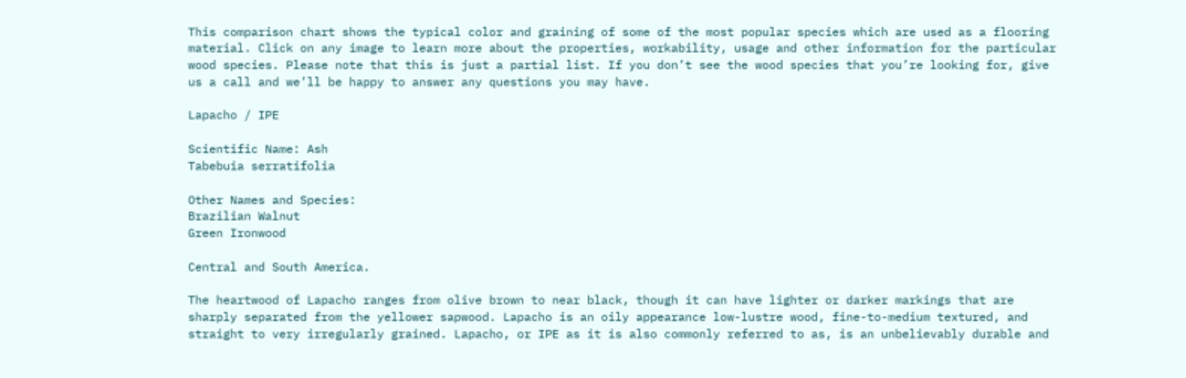This comparison chart shows the typical color and graining of some of the most popular species which are used as a flooring material. Click on any image to learn more about the properties, workability, usage and other information for the particular wood species. Please note that this is just a partial list. If you don’t see the wood species that you’re looking for, give us a call and we’ll be happy to answer any questions you may have.

Lapacho / IPE

Scientific Name: Ash
Tabebuia serratifolia

Other Names and Species:
Brazilian Walnut
Green Ironwood

Central and South America.

The heartwood of Lapacho ranges from olive brown to near black, though it can have lighter or darker markings that are sharply separated from the yellower sapwood. Lapacho is an oily appearance low-lustre wood, fine-to-medium textured, and straight to very irregularly grained. Lapacho, or IPE as it is also commonly referred to as, is an unbelievably durable and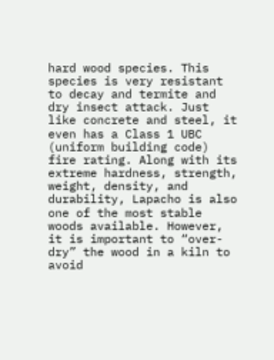hard wood species. This species is very resistant to decay and termite and dry insect attack. Just like concrete and steel, it even has a Class 1 UBC (uniform building code) fire rating. Along with its extreme hardness, strength, weight, density, and durability, Lapacho is also one of the most stable woods available. However, it is important to “over-dry” the wood in a kiln to avoid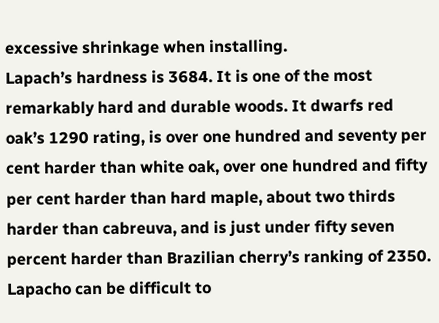excessive shrinkage when installing.
Lapach’s hardness is 3684. It is one of the most remarkably hard and durable woods. It dwarfs red oak’s 1290 rating, is over one hundred and seventy per cent harder than white oak, over one hundred and fifty per cent harder than hard maple, about two thirds harder than cabreuva, and is just under fifty seven percent harder than Brazilian cherry’s ranking of 2350.
Lapacho can be difficult to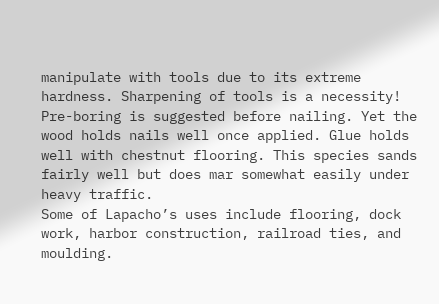manipulate with tools due to its extreme hardness. Sharpening of tools is a necessity! Pre-boring is suggested before nailing. Yet the wood holds nails well once applied. Glue holds well with chestnut flooring. This species sands fairly well but does mar somewhat easily under heavy traffic.
Some of Lapacho’s uses include flooring, dock work, harbor construction, railroad ties, and moulding.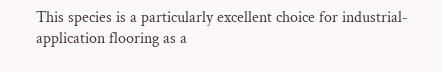This species is a particularly excellent choice for industrial-application flooring as a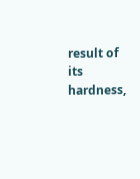result of its hardness,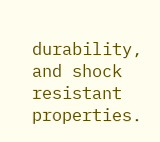durability, and shock resistant properties.